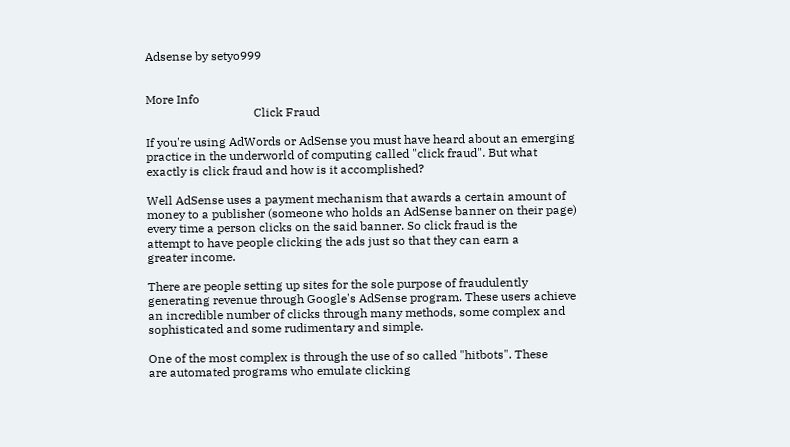Adsense by setyo999


More Info
                                    Click Fraud

If you're using AdWords or AdSense you must have heard about an emerging
practice in the underworld of computing called "click fraud". But what
exactly is click fraud and how is it accomplished?

Well AdSense uses a payment mechanism that awards a certain amount of
money to a publisher (someone who holds an AdSense banner on their page)
every time a person clicks on the said banner. So click fraud is the
attempt to have people clicking the ads just so that they can earn a
greater income.

There are people setting up sites for the sole purpose of fraudulently
generating revenue through Google's AdSense program. These users achieve
an incredible number of clicks through many methods, some complex and
sophisticated and some rudimentary and simple.

One of the most complex is through the use of so called "hitbots". These
are automated programs who emulate clicking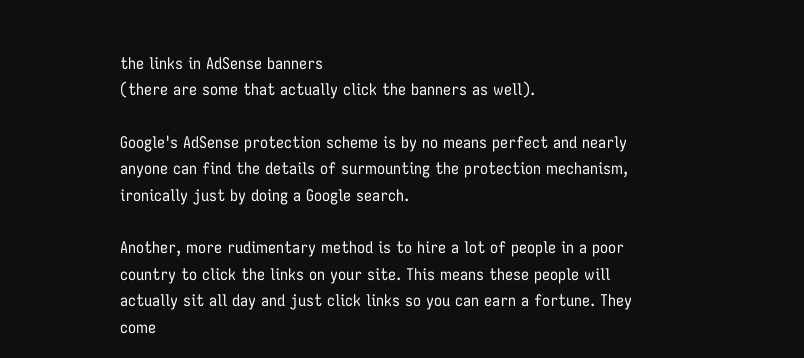the links in AdSense banners
(there are some that actually click the banners as well).

Google's AdSense protection scheme is by no means perfect and nearly
anyone can find the details of surmounting the protection mechanism,
ironically just by doing a Google search.

Another, more rudimentary method is to hire a lot of people in a poor
country to click the links on your site. This means these people will
actually sit all day and just click links so you can earn a fortune. They
come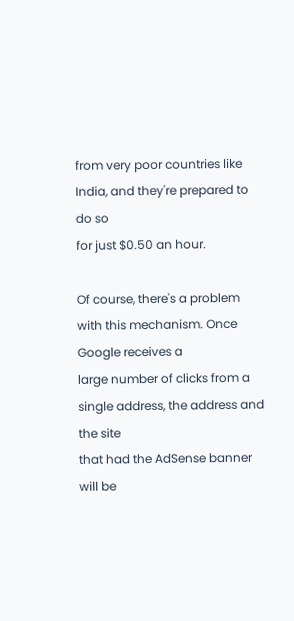from very poor countries like India, and they're prepared to do so
for just $0.50 an hour.

Of course, there's a problem with this mechanism. Once Google receives a
large number of clicks from a single address, the address and the site
that had the AdSense banner will be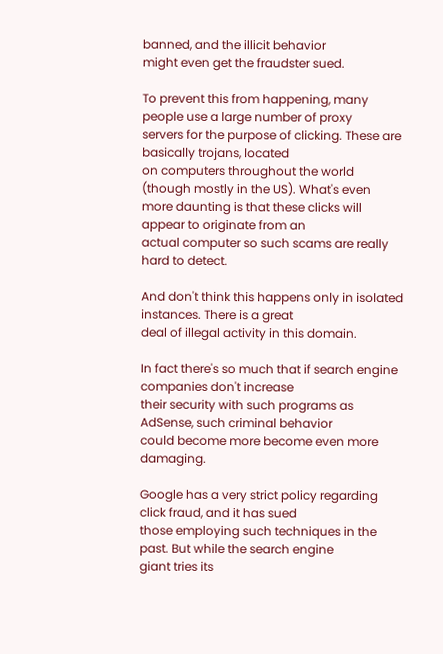banned, and the illicit behavior
might even get the fraudster sued.

To prevent this from happening, many people use a large number of proxy
servers for the purpose of clicking. These are basically trojans, located
on computers throughout the world (though mostly in the US). What's even
more daunting is that these clicks will appear to originate from an
actual computer so such scams are really hard to detect.

And don't think this happens only in isolated instances. There is a great
deal of illegal activity in this domain.

In fact there's so much that if search engine companies don't increase
their security with such programs as AdSense, such criminal behavior
could become more become even more damaging.

Google has a very strict policy regarding click fraud, and it has sued
those employing such techniques in the past. But while the search engine
giant tries its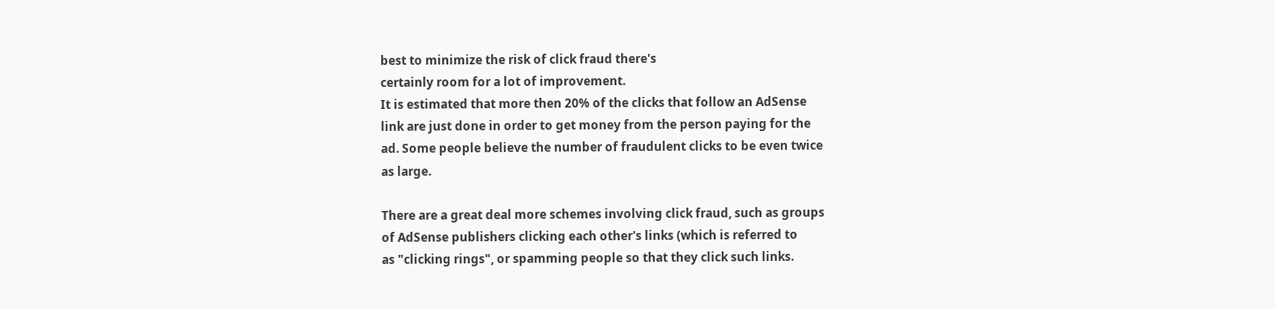best to minimize the risk of click fraud there's
certainly room for a lot of improvement.
It is estimated that more then 20% of the clicks that follow an AdSense
link are just done in order to get money from the person paying for the
ad. Some people believe the number of fraudulent clicks to be even twice
as large.

There are a great deal more schemes involving click fraud, such as groups
of AdSense publishers clicking each other's links (which is referred to
as "clicking rings", or spamming people so that they click such links.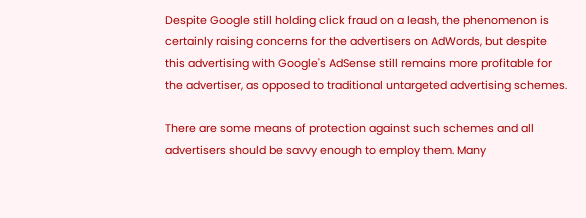Despite Google still holding click fraud on a leash, the phenomenon is
certainly raising concerns for the advertisers on AdWords, but despite
this advertising with Google's AdSense still remains more profitable for
the advertiser, as opposed to traditional untargeted advertising schemes.

There are some means of protection against such schemes and all
advertisers should be savvy enough to employ them. Many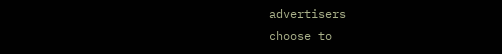advertisers
choose to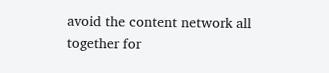avoid the content network all together for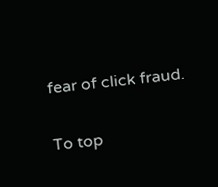fear of click fraud.

To top